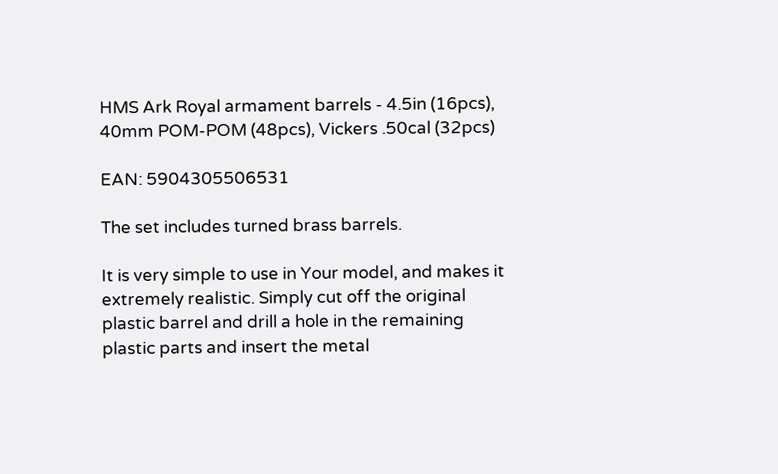HMS Ark Royal armament barrels - 4.5in (16pcs), 40mm POM-POM (48pcs), Vickers .50cal (32pcs)

EAN: 5904305506531

The set includes turned brass barrels.

It is very simple to use in Your model, and makes it extremely realistic. Simply cut off the original plastic barrel and drill a hole in the remaining plastic parts and insert the metal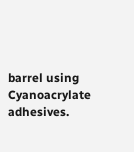barrel using Cyanoacrylate adhesives.